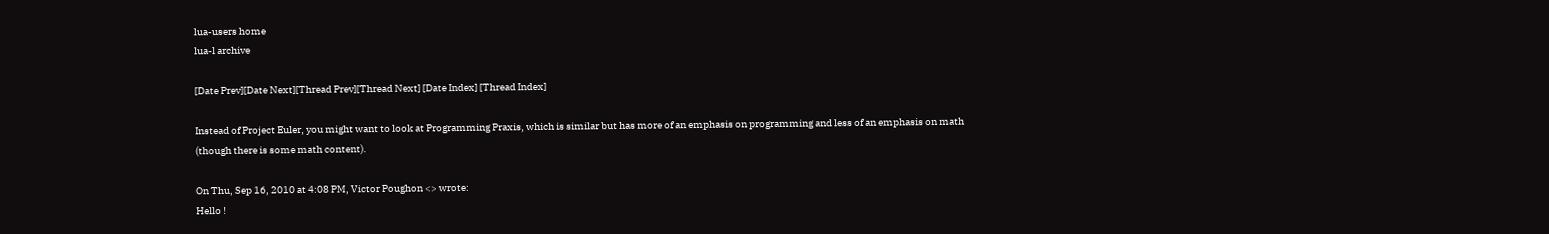lua-users home
lua-l archive

[Date Prev][Date Next][Thread Prev][Thread Next] [Date Index] [Thread Index]

Instead of Project Euler, you might want to look at Programming Praxis, which is similar but has more of an emphasis on programming and less of an emphasis on math (though there is some math content).

On Thu, Sep 16, 2010 at 4:08 PM, Victor Poughon <> wrote:
Hello !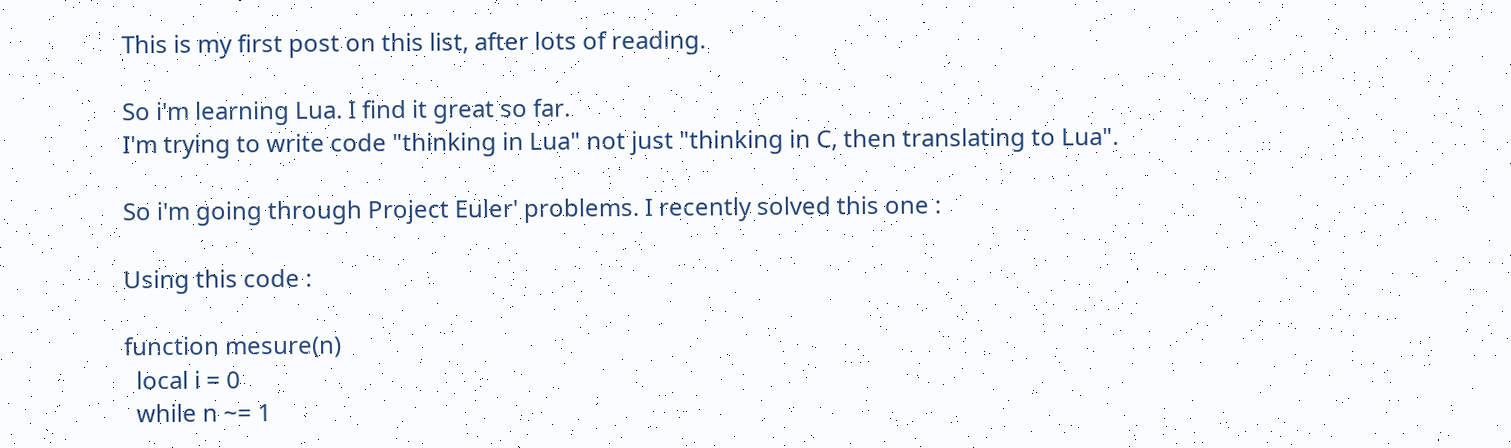This is my first post on this list, after lots of reading.

So i'm learning Lua. I find it great so far.
I'm trying to write code "thinking in Lua" not just "thinking in C, then translating to Lua".

So i'm going through Project Euler' problems. I recently solved this one :

Using this code :

function mesure(n)
  local i = 0
  while n ~= 1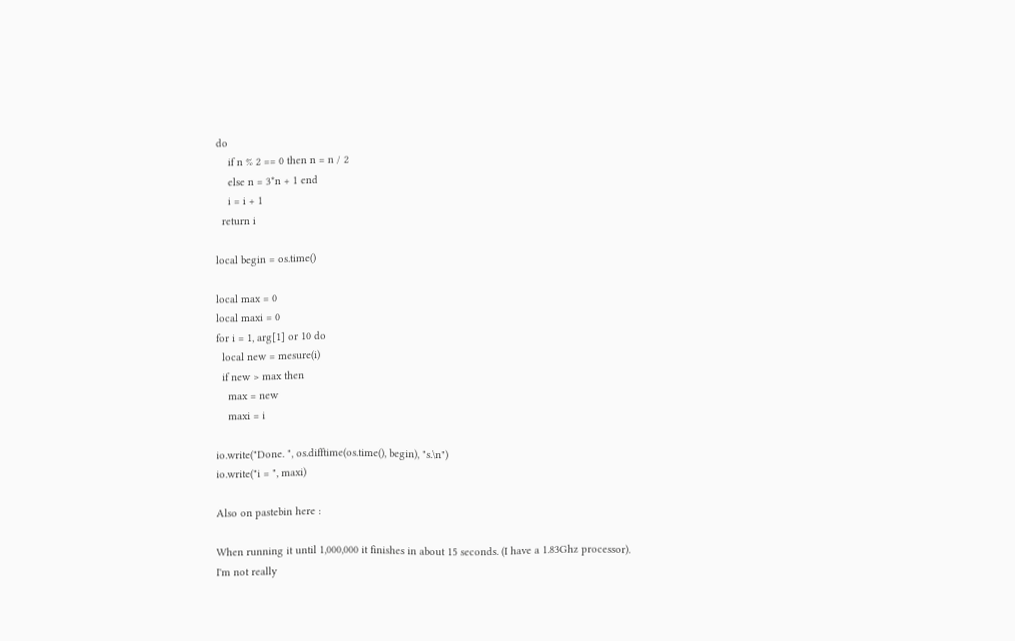do
    if n % 2 == 0 then n = n / 2
    else n = 3*n + 1 end
    i = i + 1
  return i

local begin = os.time()

local max = 0
local maxi = 0
for i = 1, arg[1] or 10 do
  local new = mesure(i)
  if new > max then
    max = new
    maxi = i

io.write("Done. ", os.difftime(os.time(), begin), "s.\n")
io.write("i = ", maxi)

Also on pastebin here :

When running it until 1,000,000 it finishes in about 15 seconds. (I have a 1.83Ghz processor).
I'm not really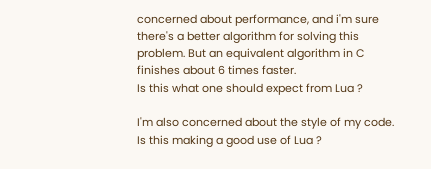concerned about performance, and i'm sure there's a better algorithm for solving this problem. But an equivalent algorithm in C finishes about 6 times faster.
Is this what one should expect from Lua ?

I'm also concerned about the style of my code. Is this making a good use of Lua ?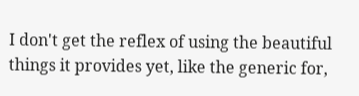I don't get the reflex of using the beautiful things it provides yet, like the generic for,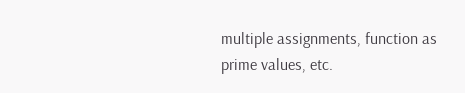multiple assignments, function as prime values, etc.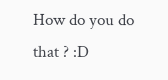How do you do that ? :D